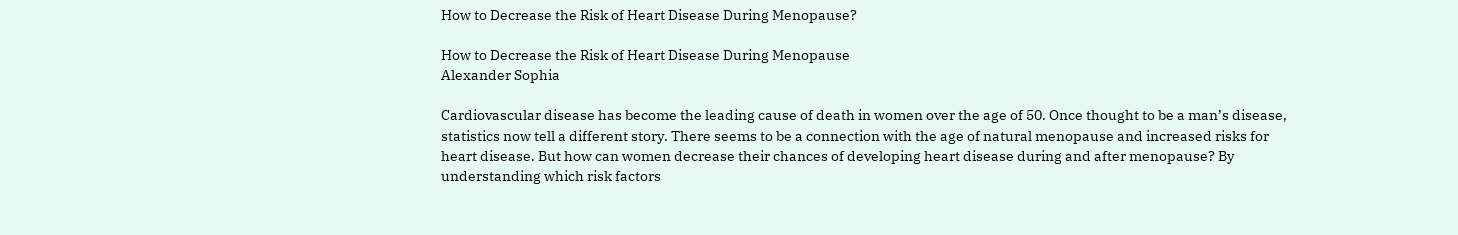How to Decrease the Risk of Heart Disease During Menopause?

How to Decrease the Risk of Heart Disease During Menopause
Alexander Sophia

Cardiovascular disease has become the leading cause of death in women over the age of 50. Once thought to be a man’s disease, statistics now tell a different story. There seems to be a connection with the age of natural menopause and increased risks for heart disease. But how can women decrease their chances of developing heart disease during and after menopause? By understanding which risk factors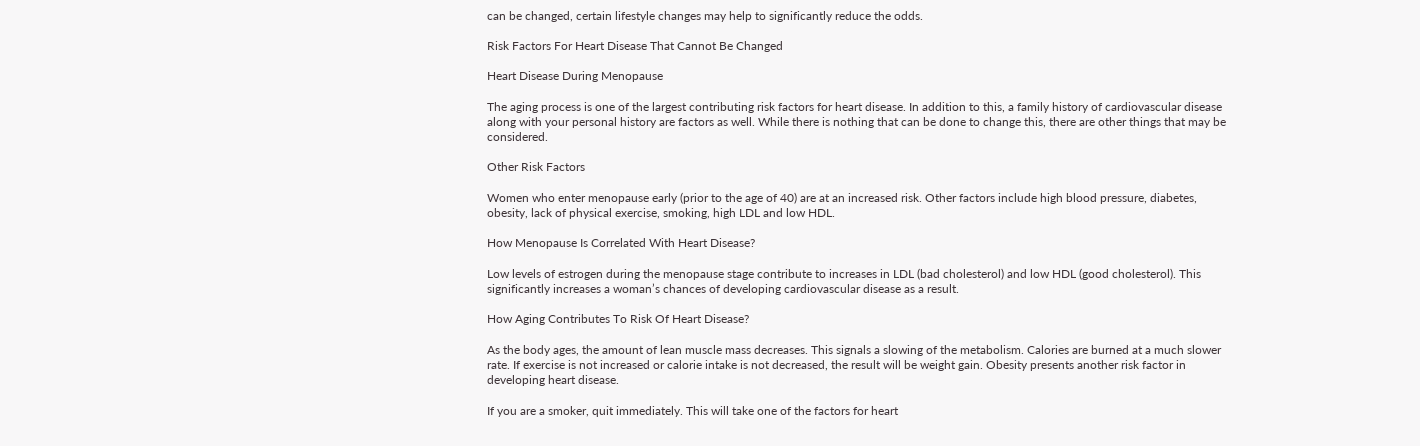can be changed, certain lifestyle changes may help to significantly reduce the odds.

Risk Factors For Heart Disease That Cannot Be Changed

Heart Disease During Menopause

The aging process is one of the largest contributing risk factors for heart disease. In addition to this, a family history of cardiovascular disease along with your personal history are factors as well. While there is nothing that can be done to change this, there are other things that may be considered.

Other Risk Factors

Women who enter menopause early (prior to the age of 40) are at an increased risk. Other factors include high blood pressure, diabetes, obesity, lack of physical exercise, smoking, high LDL and low HDL.

How Menopause Is Correlated With Heart Disease?

Low levels of estrogen during the menopause stage contribute to increases in LDL (bad cholesterol) and low HDL (good cholesterol). This significantly increases a woman’s chances of developing cardiovascular disease as a result.

How Aging Contributes To Risk Of Heart Disease?

As the body ages, the amount of lean muscle mass decreases. This signals a slowing of the metabolism. Calories are burned at a much slower rate. If exercise is not increased or calorie intake is not decreased, the result will be weight gain. Obesity presents another risk factor in developing heart disease.

If you are a smoker, quit immediately. This will take one of the factors for heart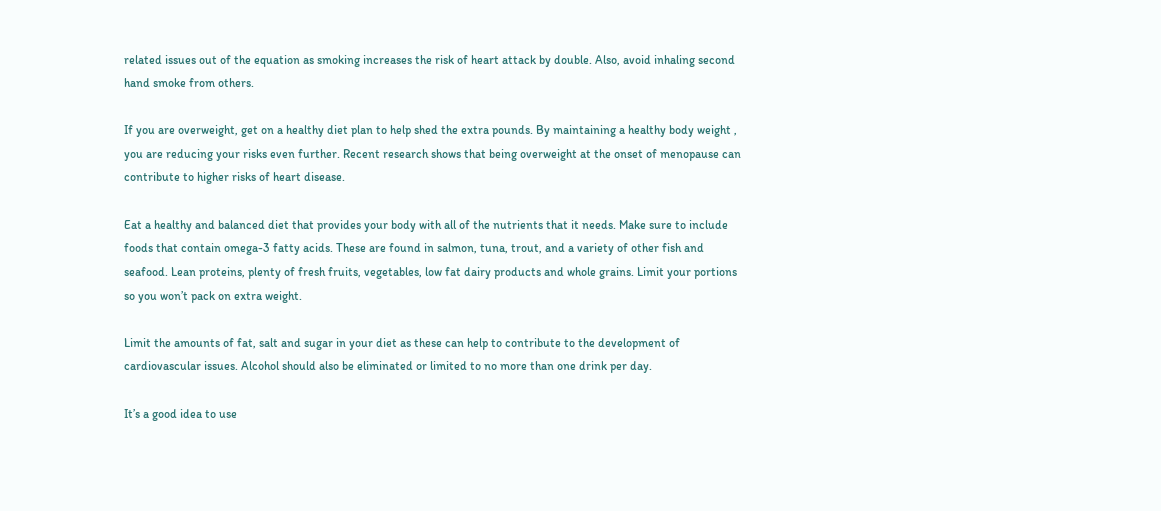related issues out of the equation as smoking increases the risk of heart attack by double. Also, avoid inhaling second hand smoke from others.

If you are overweight, get on a healthy diet plan to help shed the extra pounds. By maintaining a healthy body weight , you are reducing your risks even further. Recent research shows that being overweight at the onset of menopause can contribute to higher risks of heart disease.

Eat a healthy and balanced diet that provides your body with all of the nutrients that it needs. Make sure to include foods that contain omega-3 fatty acids. These are found in salmon, tuna, trout, and a variety of other fish and seafood. Lean proteins, plenty of fresh fruits, vegetables, low fat dairy products and whole grains. Limit your portions so you won’t pack on extra weight.

Limit the amounts of fat, salt and sugar in your diet as these can help to contribute to the development of cardiovascular issues. Alcohol should also be eliminated or limited to no more than one drink per day.

It’s a good idea to use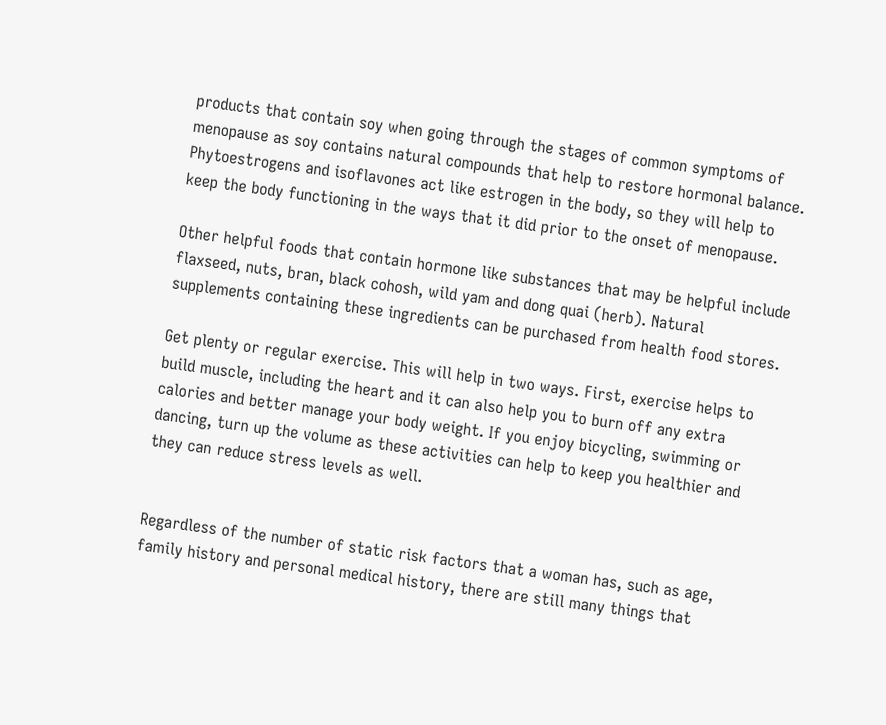products that contain soy when going through the stages of common symptoms of menopause as soy contains natural compounds that help to restore hormonal balance. Phytoestrogens and isoflavones act like estrogen in the body, so they will help to keep the body functioning in the ways that it did prior to the onset of menopause.

Other helpful foods that contain hormone like substances that may be helpful include flaxseed, nuts, bran, black cohosh, wild yam and dong quai (herb). Natural supplements containing these ingredients can be purchased from health food stores.

Get plenty or regular exercise. This will help in two ways. First, exercise helps to build muscle, including the heart and it can also help you to burn off any extra calories and better manage your body weight. If you enjoy bicycling, swimming or dancing, turn up the volume as these activities can help to keep you healthier and they can reduce stress levels as well.


Regardless of the number of static risk factors that a woman has, such as age, family history and personal medical history, there are still many things that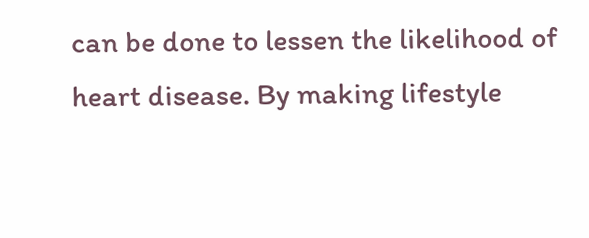can be done to lessen the likelihood of heart disease. By making lifestyle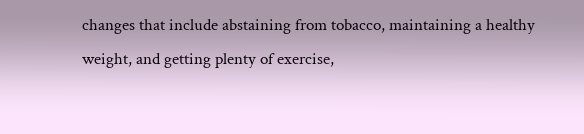changes that include abstaining from tobacco, maintaining a healthy weight, and getting plenty of exercise,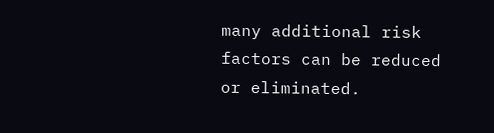many additional risk factors can be reduced or eliminated.